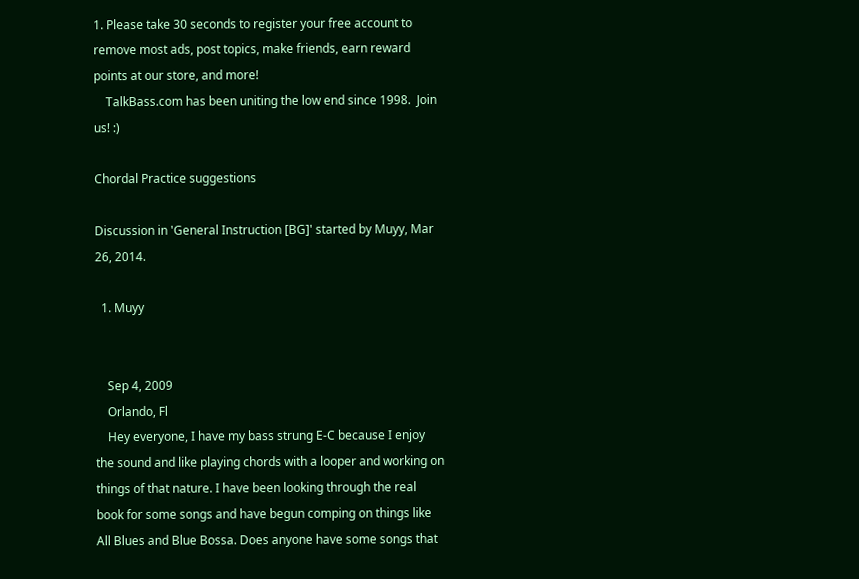1. Please take 30 seconds to register your free account to remove most ads, post topics, make friends, earn reward points at our store, and more!
    TalkBass.com has been uniting the low end since 1998.  Join us! :)

Chordal Practice suggestions

Discussion in 'General Instruction [BG]' started by Muyy, Mar 26, 2014.

  1. Muyy


    Sep 4, 2009
    Orlando, Fl
    Hey everyone, I have my bass strung E-C because I enjoy the sound and like playing chords with a looper and working on things of that nature. I have been looking through the real book for some songs and have begun comping on things like All Blues and Blue Bossa. Does anyone have some songs that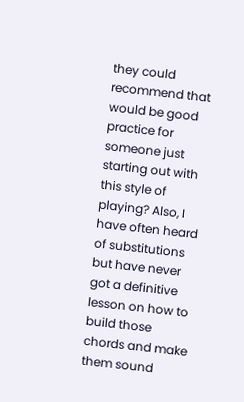they could recommend that would be good practice for someone just starting out with this style of playing? Also, I have often heard of substitutions but have never got a definitive lesson on how to build those chords and make them sound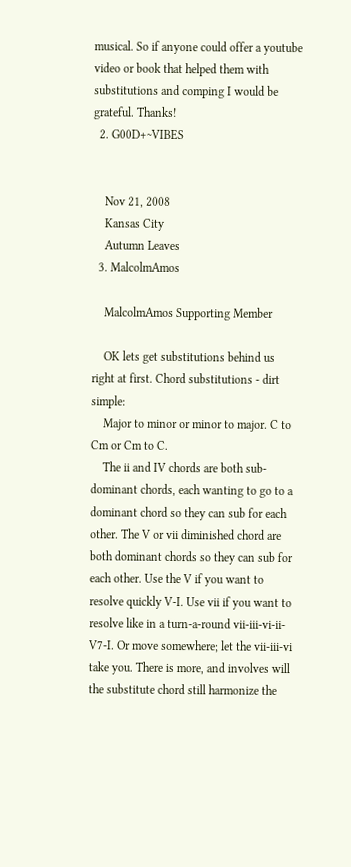musical. So if anyone could offer a youtube video or book that helped them with substitutions and comping I would be grateful. Thanks!
  2. G00D+~VIBES


    Nov 21, 2008
    Kansas City
    Autumn Leaves
  3. MalcolmAmos

    MalcolmAmos Supporting Member

    OK lets get substitutions behind us right at first. Chord substitutions - dirt simple:
    Major to minor or minor to major. C to Cm or Cm to C.
    The ii and IV chords are both sub-dominant chords, each wanting to go to a dominant chord so they can sub for each other. The V or vii diminished chord are both dominant chords so they can sub for each other. Use the V if you want to resolve quickly V-I. Use vii if you want to resolve like in a turn-a-round vii-iii-vi-ii-V7-I. Or move somewhere; let the vii-iii-vi take you. There is more, and involves will the substitute chord still harmonize the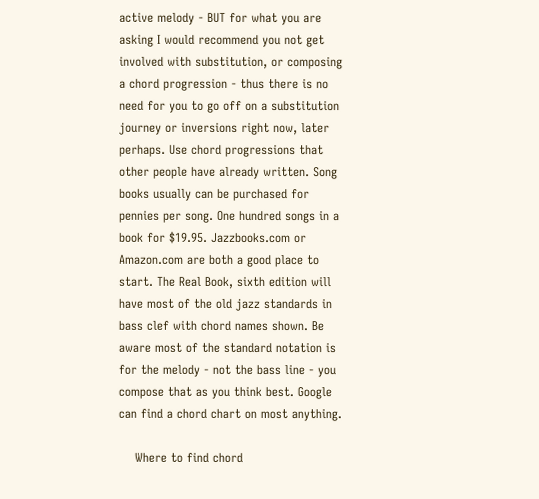active melody - BUT for what you are asking I would recommend you not get involved with substitution, or composing a chord progression - thus there is no need for you to go off on a substitution journey or inversions right now, later perhaps. Use chord progressions that other people have already written. Song books usually can be purchased for pennies per song. One hundred songs in a book for $19.95. Jazzbooks.com or Amazon.com are both a good place to start. The Real Book, sixth edition will have most of the old jazz standards in bass clef with chord names shown. Be aware most of the standard notation is for the melody - not the bass line - you compose that as you think best. Google can find a chord chart on most anything.

    Where to find chord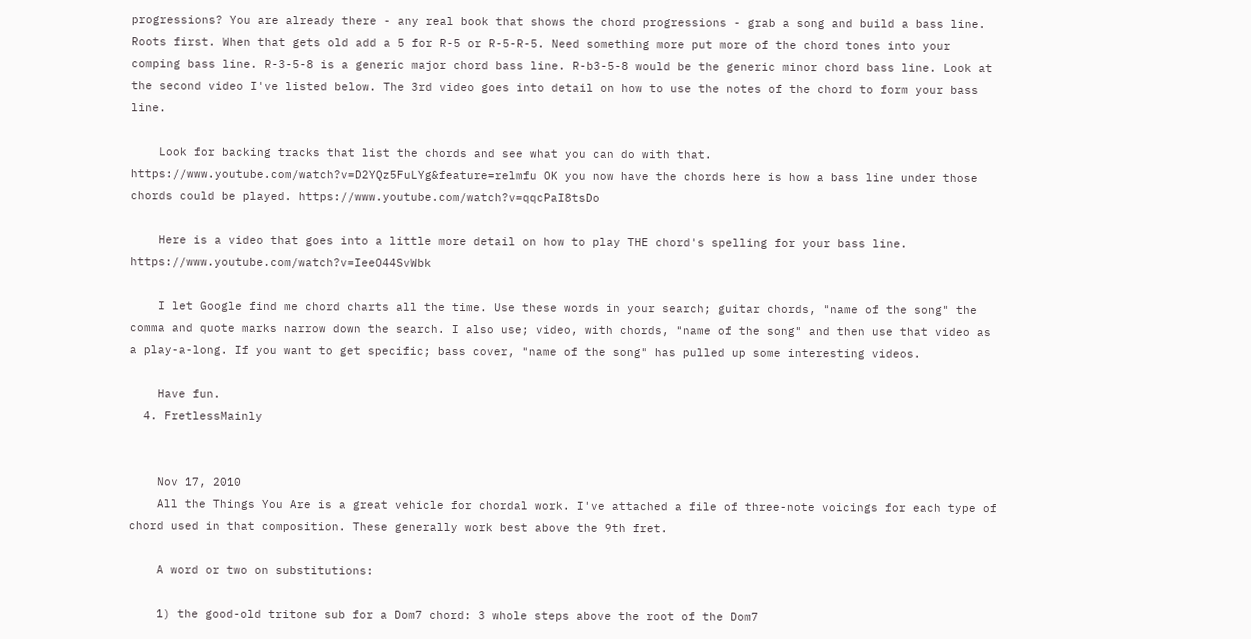progressions? You are already there - any real book that shows the chord progressions - grab a song and build a bass line. Roots first. When that gets old add a 5 for R-5 or R-5-R-5. Need something more put more of the chord tones into your comping bass line. R-3-5-8 is a generic major chord bass line. R-b3-5-8 would be the generic minor chord bass line. Look at the second video I've listed below. The 3rd video goes into detail on how to use the notes of the chord to form your bass line.

    Look for backing tracks that list the chords and see what you can do with that. https://www.youtube.com/watch?v=D2YQz5FuLYg&feature=relmfu OK you now have the chords here is how a bass line under those chords could be played. https://www.youtube.com/watch?v=qqcPaI8tsDo

    Here is a video that goes into a little more detail on how to play THE chord's spelling for your bass line. https://www.youtube.com/watch?v=IeeO44SvWbk

    I let Google find me chord charts all the time. Use these words in your search; guitar chords, "name of the song" the comma and quote marks narrow down the search. I also use; video, with chords, "name of the song" and then use that video as a play-a-long. If you want to get specific; bass cover, "name of the song" has pulled up some interesting videos.

    Have fun.
  4. FretlessMainly


    Nov 17, 2010
    All the Things You Are is a great vehicle for chordal work. I've attached a file of three-note voicings for each type of chord used in that composition. These generally work best above the 9th fret.

    A word or two on substitutions:

    1) the good-old tritone sub for a Dom7 chord: 3 whole steps above the root of the Dom7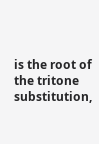is the root of the tritone substitution,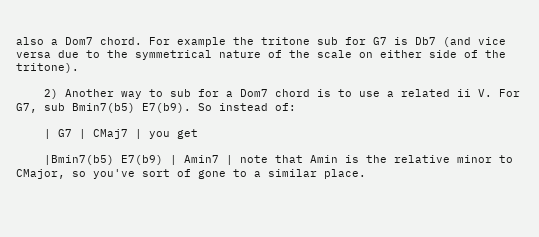also a Dom7 chord. For example the tritone sub for G7 is Db7 (and vice versa due to the symmetrical nature of the scale on either side of the tritone).

    2) Another way to sub for a Dom7 chord is to use a related ii V. For G7, sub Bmin7(b5) E7(b9). So instead of:

    | G7 | CMaj7 | you get

    |Bmin7(b5) E7(b9) | Amin7 | note that Amin is the relative minor to CMajor, so you've sort of gone to a similar place.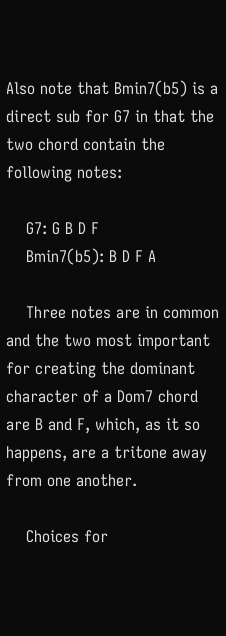Also note that Bmin7(b5) is a direct sub for G7 in that the two chord contain the following notes:

    G7: G B D F
    Bmin7(b5): B D F A

    Three notes are in common and the two most important for creating the dominant character of a Dom7 chord are B and F, which, as it so happens, are a tritone away from one another.

    Choices for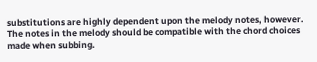substitutions are highly dependent upon the melody notes, however. The notes in the melody should be compatible with the chord choices made when subbing.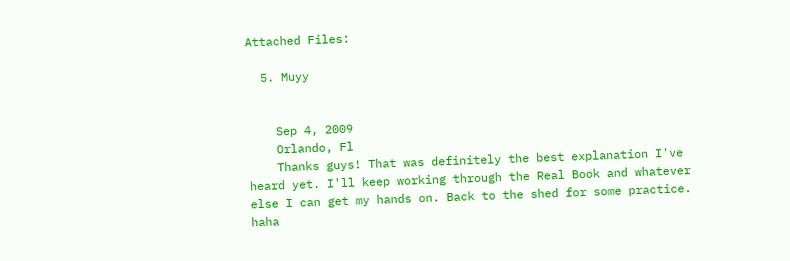Attached Files:

  5. Muyy


    Sep 4, 2009
    Orlando, Fl
    Thanks guys! That was definitely the best explanation I've heard yet. I'll keep working through the Real Book and whatever else I can get my hands on. Back to the shed for some practice. haha